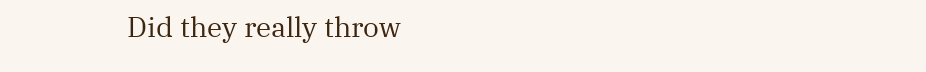Did they really throw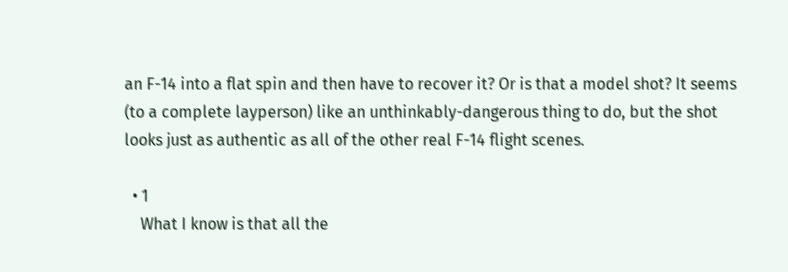an F-14 into a flat spin and then have to recover it? Or is that a model shot? It seems (to a complete layperson) like an unthinkably-dangerous thing to do, but the shot looks just as authentic as all of the other real F-14 flight scenes.

  • 1
    What I know is that all the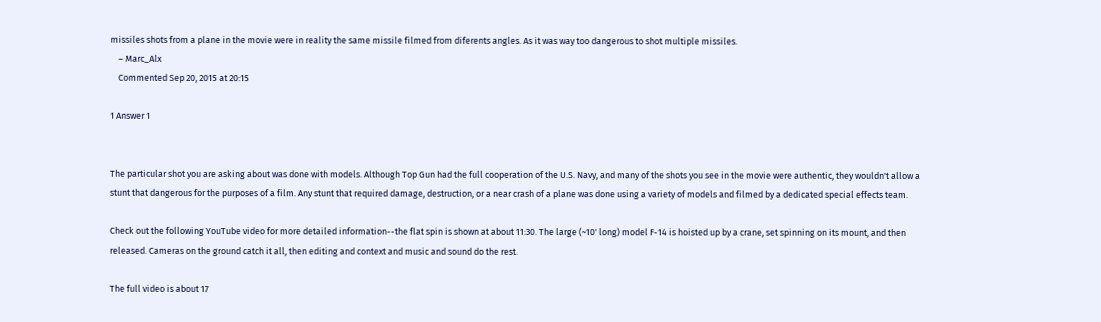missiles shots from a plane in the movie were in reality the same missile filmed from diferents angles. As it was way too dangerous to shot multiple missiles.
    – Marc_Alx
    Commented Sep 20, 2015 at 20:15

1 Answer 1


The particular shot you are asking about was done with models. Although Top Gun had the full cooperation of the U.S. Navy, and many of the shots you see in the movie were authentic, they wouldn't allow a stunt that dangerous for the purposes of a film. Any stunt that required damage, destruction, or a near crash of a plane was done using a variety of models and filmed by a dedicated special effects team.

Check out the following YouTube video for more detailed information--the flat spin is shown at about 11:30. The large (~10' long) model F-14 is hoisted up by a crane, set spinning on its mount, and then released. Cameras on the ground catch it all, then editing and context and music and sound do the rest.

The full video is about 17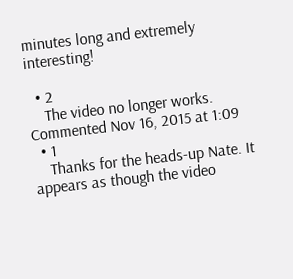minutes long and extremely interesting!

  • 2
    The video no longer works. Commented Nov 16, 2015 at 1:09
  • 1
    Thanks for the heads-up Nate. It appears as though the video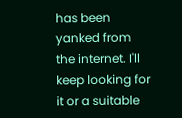has been yanked from the internet. I'll keep looking for it or a suitable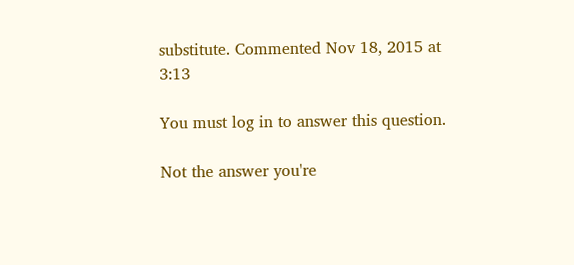substitute. Commented Nov 18, 2015 at 3:13

You must log in to answer this question.

Not the answer you're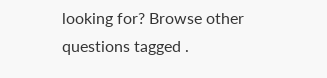looking for? Browse other questions tagged .